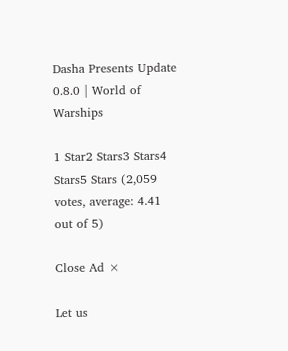Dasha Presents Update 0.8.0 | World of Warships

1 Star2 Stars3 Stars4 Stars5 Stars (2,059 votes, average: 4.41 out of 5)

Close Ad ×

Let us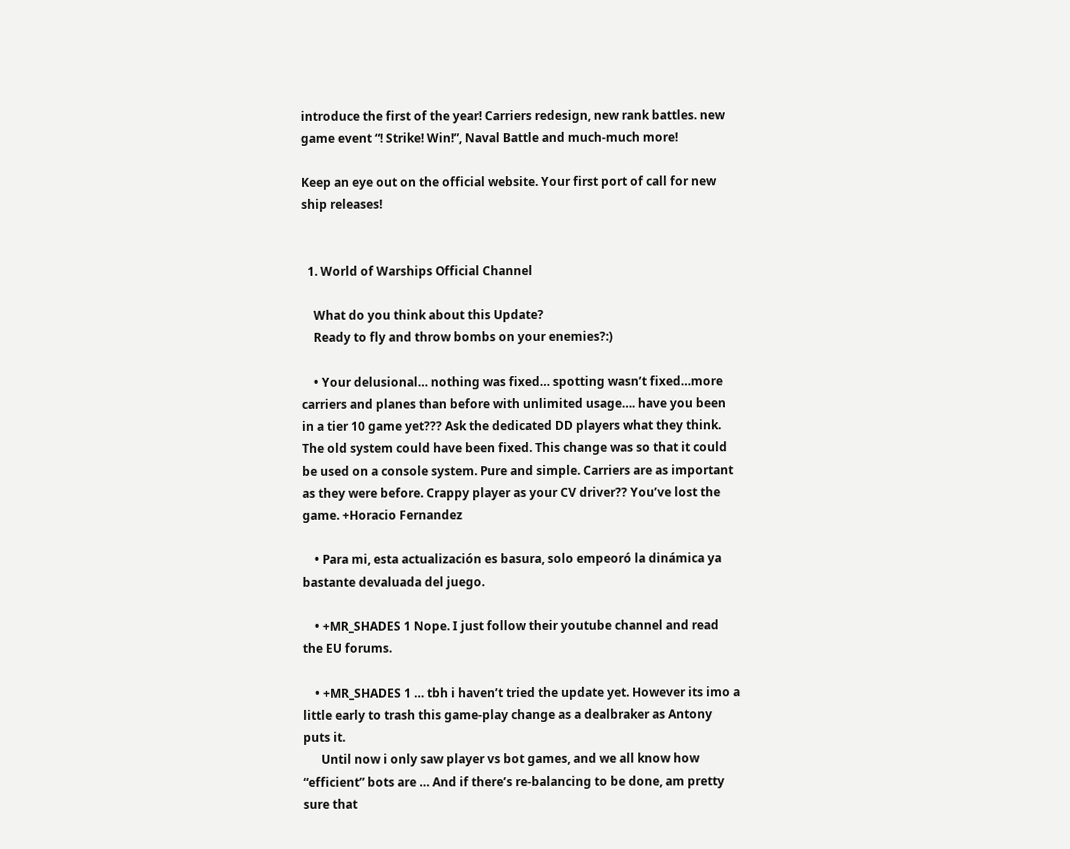introduce the first of the year! Carriers redesign, new rank battles. new game event “! Strike! Win!”, Naval Battle and much-much more!

Keep an eye out on the official website. Your first port of call for new ship releases!


  1. World of Warships Official Channel

    What do you think about this Update?
    Ready to fly and throw bombs on your enemies?:)

    • Your delusional… nothing was fixed… spotting wasn’t fixed…more carriers and planes than before with unlimited usage…. have you been in a tier 10 game yet??? Ask the dedicated DD players what they think. The old system could have been fixed. This change was so that it could be used on a console system. Pure and simple. Carriers are as important as they were before. Crappy player as your CV driver?? You’ve lost the game. +Horacio Fernandez

    • Para mi, esta actualización es basura, solo empeoró la dinámica ya bastante devaluada del juego.

    • +MR_SHADES 1 Nope. I just follow their youtube channel and read the EU forums.

    • +MR_SHADES 1 … tbh i haven’t tried the update yet. However its imo a little early to trash this game-play change as a dealbraker as Antony puts it.
      Until now i only saw player vs bot games, and we all know how “efficient” bots are … And if there’s re-balancing to be done, am pretty sure that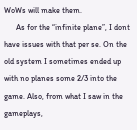WoWs will make them.
      As for the “infinite plane”, I dont have issues with that per se. On the old system I sometimes ended up with no planes some 2/3 into the game. Also, from what I saw in the gameplays,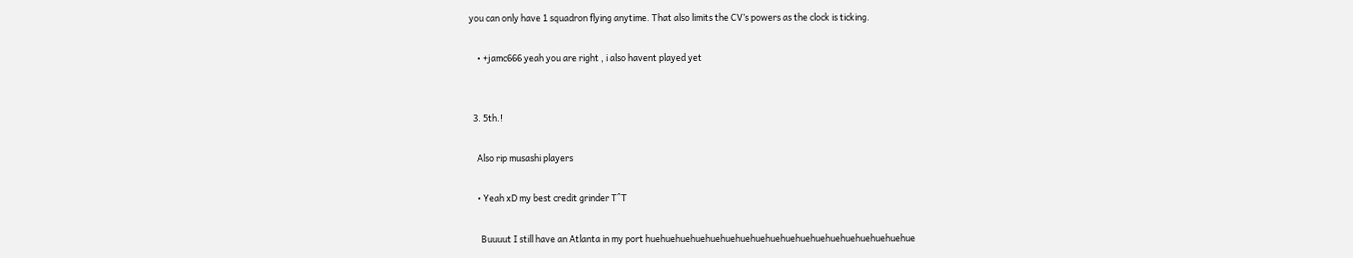you can only have 1 squadron flying anytime. That also limits the CV’s powers as the clock is ticking.

    • +jamc666 yeah you are right , i also havent played yet


  3. 5th.!

    Also rip musashi players

    • Yeah xD my best credit grinder T^T

      Buuuut I still have an Atlanta in my port huehuehuehuehuehuehuehuehuehuehuehuehuehuehuehuehuehue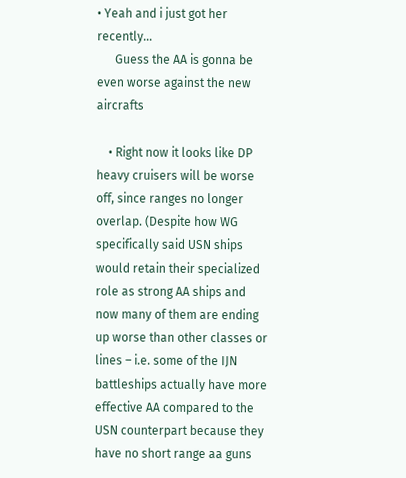• Yeah and i just got her recently…
      Guess the AA is gonna be even worse against the new aircrafts

    • Right now it looks like DP heavy cruisers will be worse off, since ranges no longer overlap. (Despite how WG specifically said USN ships would retain their specialized role as strong AA ships and now many of them are ending up worse than other classes or lines – i.e. some of the IJN battleships actually have more effective AA compared to the USN counterpart because they have no short range aa guns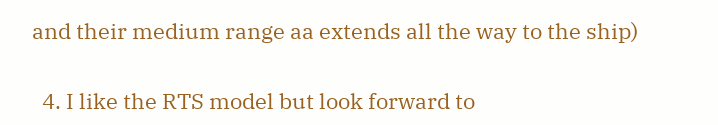and their medium range aa extends all the way to the ship)

  4. I like the RTS model but look forward to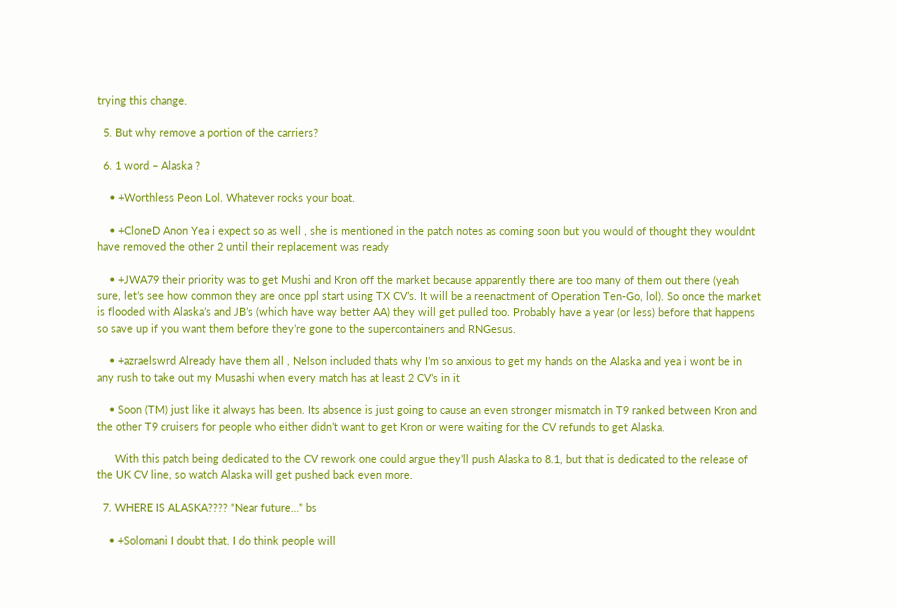trying this change.

  5. But why remove a portion of the carriers?

  6. 1 word – Alaska ?

    • +Worthless Peon Lol. Whatever rocks your boat.

    • +CloneD Anon Yea i expect so as well , she is mentioned in the patch notes as coming soon but you would of thought they wouldnt have removed the other 2 until their replacement was ready

    • +JWA79 their priority was to get Mushi and Kron off the market because apparently there are too many of them out there (yeah sure, let’s see how common they are once ppl start using TX CV’s. It will be a reenactment of Operation Ten-Go, lol). So once the market is flooded with Alaska’s and JB’s (which have way better AA) they will get pulled too. Probably have a year (or less) before that happens so save up if you want them before they’re gone to the supercontainers and RNGesus.

    • +azraelswrd Already have them all , Nelson included thats why I’m so anxious to get my hands on the Alaska and yea i wont be in any rush to take out my Musashi when every match has at least 2 CV’s in it

    • Soon (TM) just like it always has been. Its absence is just going to cause an even stronger mismatch in T9 ranked between Kron and the other T9 cruisers for people who either didn’t want to get Kron or were waiting for the CV refunds to get Alaska.

      With this patch being dedicated to the CV rework one could argue they’ll push Alaska to 8.1, but that is dedicated to the release of the UK CV line, so watch Alaska will get pushed back even more.

  7. WHERE IS ALASKA???? “Near future…” bs

    • +Solomani I doubt that. I do think people will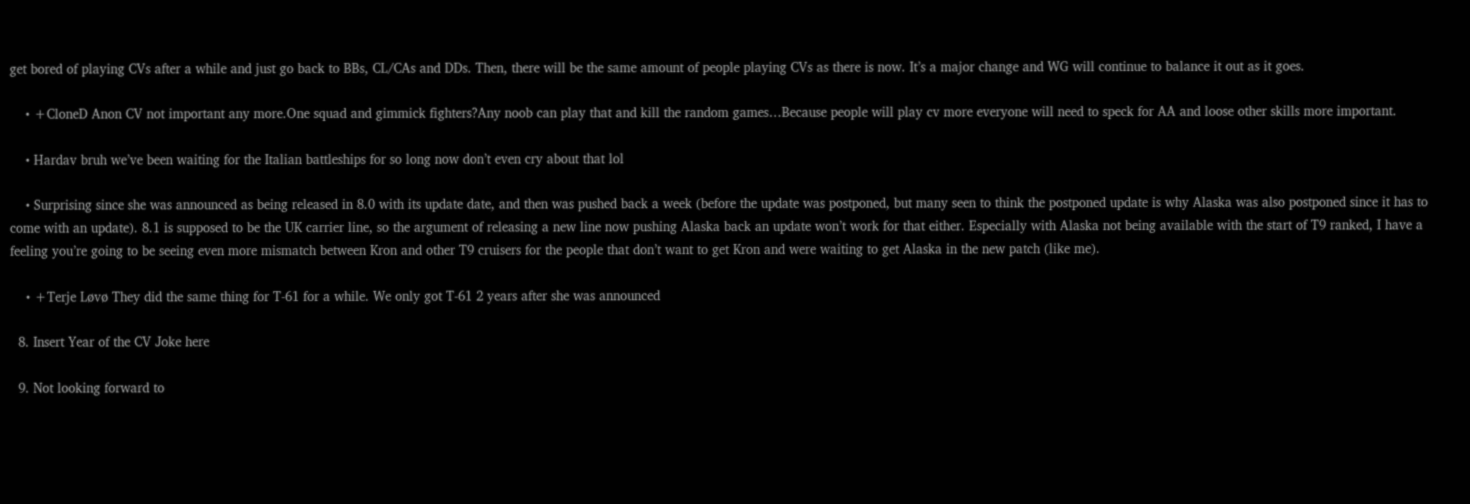get bored of playing CVs after a while and just go back to BBs, CL/CAs and DDs. Then, there will be the same amount of people playing CVs as there is now. It’s a major change and WG will continue to balance it out as it goes.

    • +CloneD Anon CV not important any more.One squad and gimmick fighters?Any noob can play that and kill the random games…Because people will play cv more everyone will need to speck for AA and loose other skills more important.

    • Hardav bruh we’ve been waiting for the Italian battleships for so long now don’t even cry about that lol

    • Surprising since she was announced as being released in 8.0 with its update date, and then was pushed back a week (before the update was postponed, but many seen to think the postponed update is why Alaska was also postponed since it has to come with an update). 8.1 is supposed to be the UK carrier line, so the argument of releasing a new line now pushing Alaska back an update won’t work for that either. Especially with Alaska not being available with the start of T9 ranked, I have a feeling you’re going to be seeing even more mismatch between Kron and other T9 cruisers for the people that don’t want to get Kron and were waiting to get Alaska in the new patch (like me).

    • +Terje Løvø They did the same thing for T-61 for a while. We only got T-61 2 years after she was announced

  8. Insert Year of the CV Joke here

  9. Not looking forward to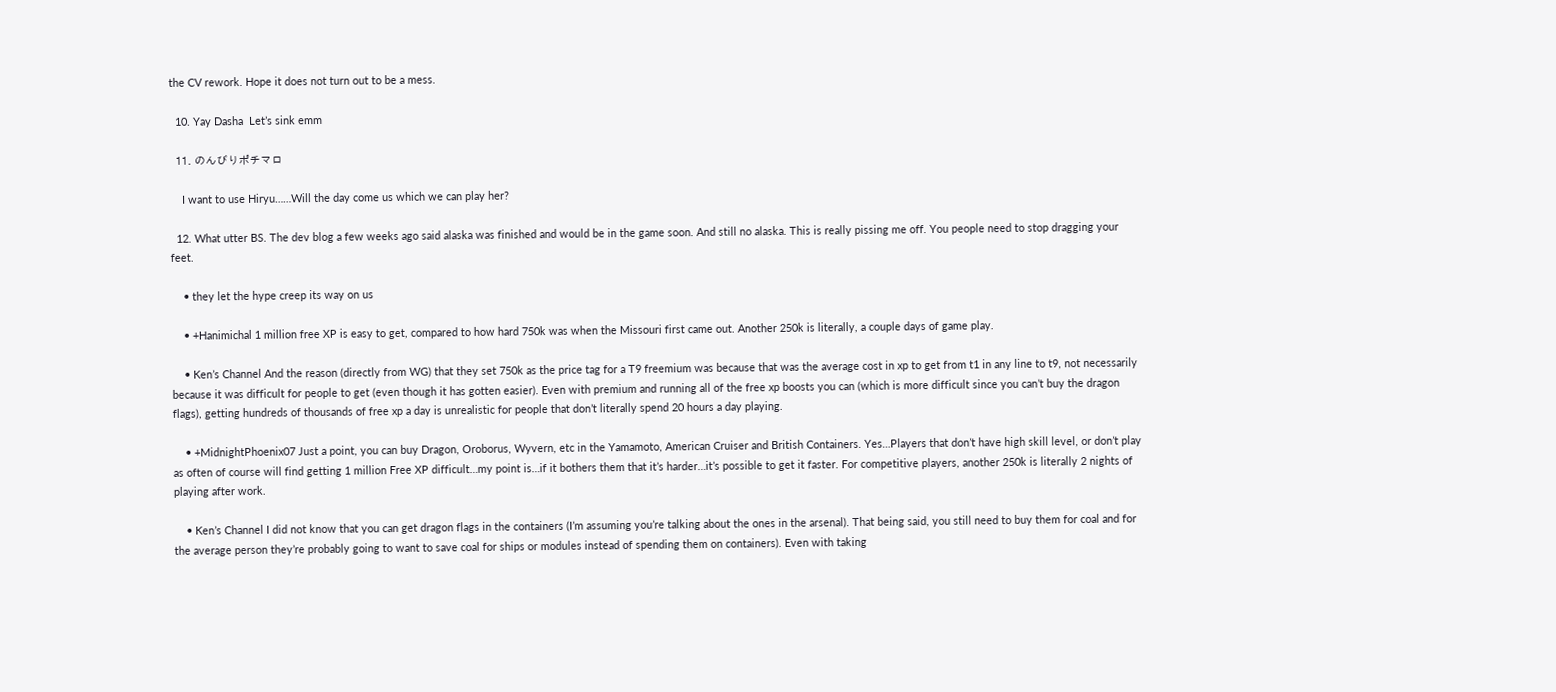the CV rework. Hope it does not turn out to be a mess.

  10. Yay Dasha  Let’s sink emm

  11. のんびりポチマロ

    I want to use Hiryu……Will the day come us which we can play her?

  12. What utter BS. The dev blog a few weeks ago said alaska was finished and would be in the game soon. And still no alaska. This is really pissing me off. You people need to stop dragging your feet.

    • they let the hype creep its way on us

    • +Hanimichal 1 million free XP is easy to get, compared to how hard 750k was when the Missouri first came out. Another 250k is literally, a couple days of game play.

    • Ken’s Channel And the reason (directly from WG) that they set 750k as the price tag for a T9 freemium was because that was the average cost in xp to get from t1 in any line to t9, not necessarily because it was difficult for people to get (even though it has gotten easier). Even with premium and running all of the free xp boosts you can (which is more difficult since you can’t buy the dragon flags), getting hundreds of thousands of free xp a day is unrealistic for people that don’t literally spend 20 hours a day playing.

    • +MidnightPhoenix07 Just a point, you can buy Dragon, Oroborus, Wyvern, etc in the Yamamoto, American Cruiser and British Containers. Yes…Players that don’t have high skill level, or don’t play as often of course will find getting 1 million Free XP difficult…my point is…if it bothers them that it’s harder…it’s possible to get it faster. For competitive players, another 250k is literally 2 nights of playing after work.

    • Ken’s Channel I did not know that you can get dragon flags in the containers (I’m assuming you’re talking about the ones in the arsenal). That being said, you still need to buy them for coal and for the average person they’re probably going to want to save coal for ships or modules instead of spending them on containers). Even with taking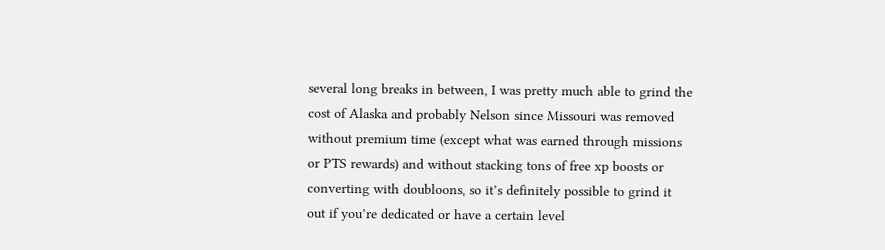several long breaks in between, I was pretty much able to grind the cost of Alaska and probably Nelson since Missouri was removed without premium time (except what was earned through missions or PTS rewards) and without stacking tons of free xp boosts or converting with doubloons, so it’s definitely possible to grind it out if you’re dedicated or have a certain level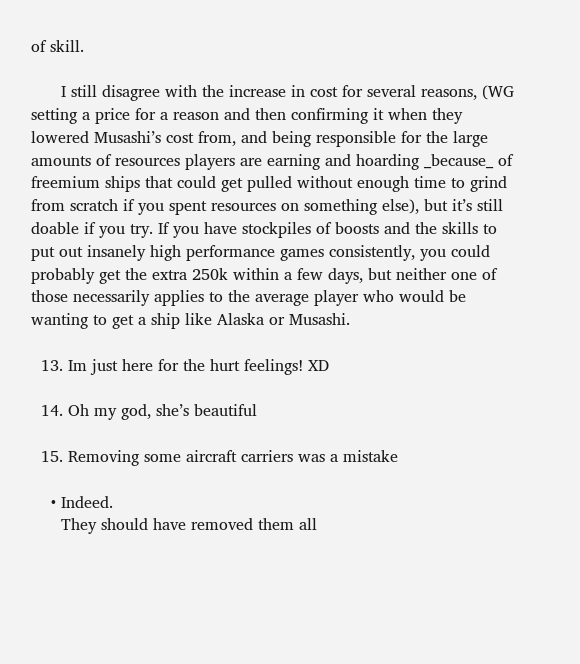of skill.

      I still disagree with the increase in cost for several reasons, (WG setting a price for a reason and then confirming it when they lowered Musashi’s cost from, and being responsible for the large amounts of resources players are earning and hoarding _because_ of freemium ships that could get pulled without enough time to grind from scratch if you spent resources on something else), but it’s still doable if you try. If you have stockpiles of boosts and the skills to put out insanely high performance games consistently, you could probably get the extra 250k within a few days, but neither one of those necessarily applies to the average player who would be wanting to get a ship like Alaska or Musashi.

  13. Im just here for the hurt feelings! XD

  14. Oh my god, she’s beautiful

  15. Removing some aircraft carriers was a mistake

    • Indeed.
      They should have removed them all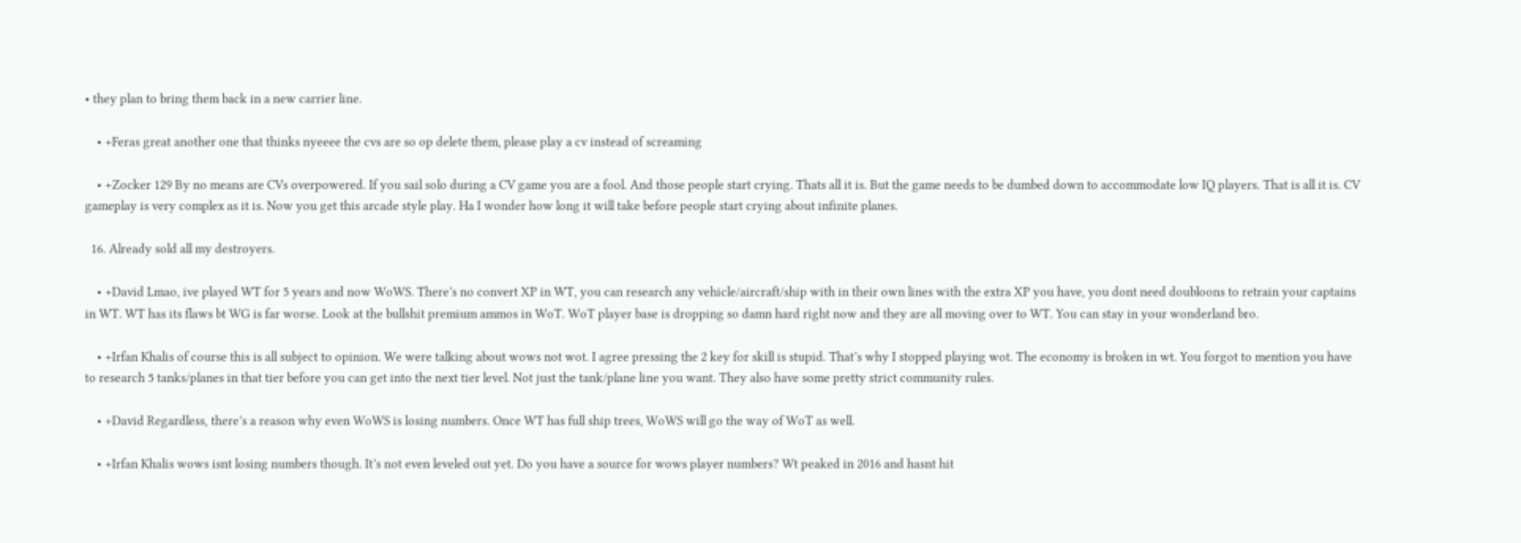• they plan to bring them back in a new carrier line.

    • +Feras great another one that thinks nyeeee the cvs are so op delete them, please play a cv instead of screaming

    • +Zocker 129 By no means are CVs overpowered. If you sail solo during a CV game you are a fool. And those people start crying. Thats all it is. But the game needs to be dumbed down to accommodate low IQ players. That is all it is. CV gameplay is very complex as it is. Now you get this arcade style play. Ha I wonder how long it will take before people start crying about infinite planes.

  16. Already sold all my destroyers.

    • +David Lmao, ive played WT for 5 years and now WoWS. There’s no convert XP in WT, you can research any vehicle/aircraft/ship with in their own lines with the extra XP you have, you dont need doubloons to retrain your captains in WT. WT has its flaws bt WG is far worse. Look at the bullshit premium ammos in WoT. WoT player base is dropping so damn hard right now and they are all moving over to WT. You can stay in your wonderland bro.

    • +Irfan Khalis of course this is all subject to opinion. We were talking about wows not wot. I agree pressing the 2 key for skill is stupid. That’s why I stopped playing wot. The economy is broken in wt. You forgot to mention you have to research 5 tanks/planes in that tier before you can get into the next tier level. Not just the tank/plane line you want. They also have some pretty strict community rules.

    • +David Regardless, there’s a reason why even WoWS is losing numbers. Once WT has full ship trees, WoWS will go the way of WoT as well.

    • +Irfan Khalis wows isnt losing numbers though. It’s not even leveled out yet. Do you have a source for wows player numbers? Wt peaked in 2016 and hasnt hit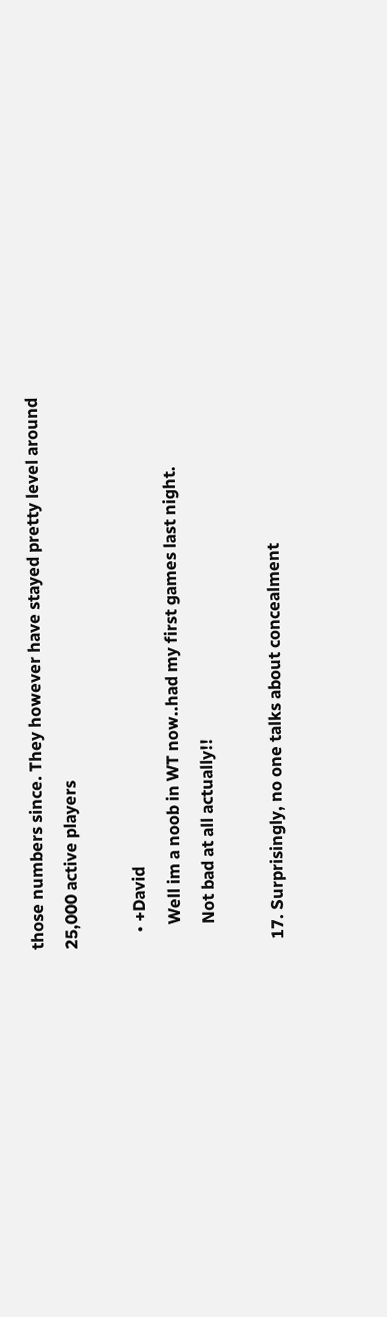those numbers since. They however have stayed pretty level around 25,000 active players

    • +David
      Well im a noob in WT now..had my first games last night.
      Not bad at all actually!!

  17. Surprisingly, no one talks about concealment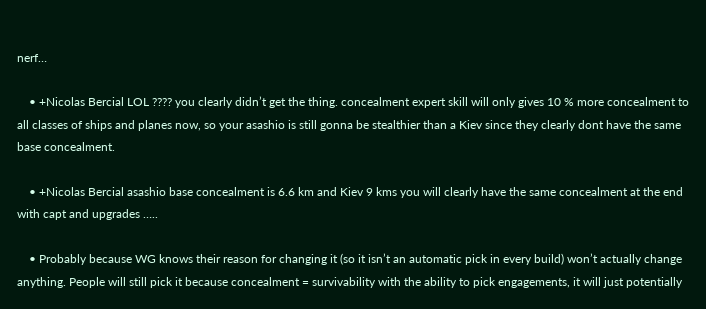nerf…

    • +Nicolas Bercial LOL ???? you clearly didn’t get the thing. concealment expert skill will only gives 10 % more concealment to all classes of ships and planes now, so your asashio is still gonna be stealthier than a Kiev since they clearly dont have the same base concealment.

    • +Nicolas Bercial asashio base concealment is 6.6 km and Kiev 9 kms you will clearly have the same concealment at the end with capt and upgrades …..

    • Probably because WG knows their reason for changing it (so it isn’t an automatic pick in every build) won’t actually change anything. People will still pick it because concealment = survivability with the ability to pick engagements, it will just potentially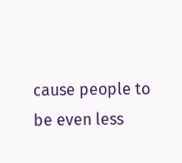cause people to be even less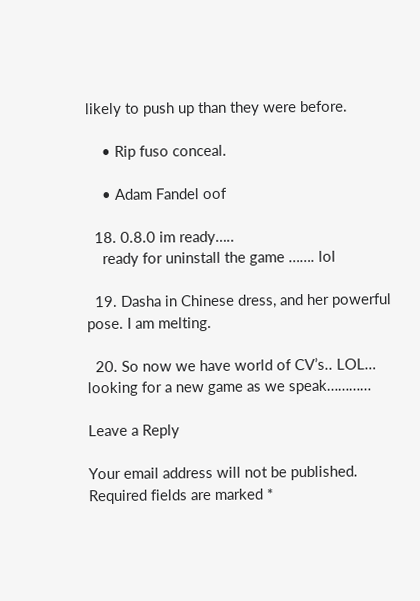likely to push up than they were before.

    • Rip fuso conceal.

    • Adam Fandel oof

  18. 0.8.0 im ready…..
    ready for uninstall the game ……. lol

  19. Dasha in Chinese dress, and her powerful pose. I am melting.

  20. So now we have world of CV’s.. LOL… looking for a new game as we speak…………

Leave a Reply

Your email address will not be published. Required fields are marked *